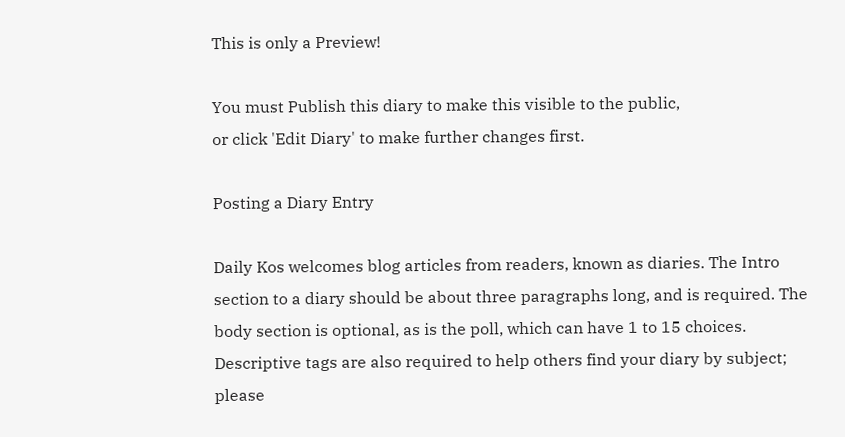This is only a Preview!

You must Publish this diary to make this visible to the public,
or click 'Edit Diary' to make further changes first.

Posting a Diary Entry

Daily Kos welcomes blog articles from readers, known as diaries. The Intro section to a diary should be about three paragraphs long, and is required. The body section is optional, as is the poll, which can have 1 to 15 choices. Descriptive tags are also required to help others find your diary by subject; please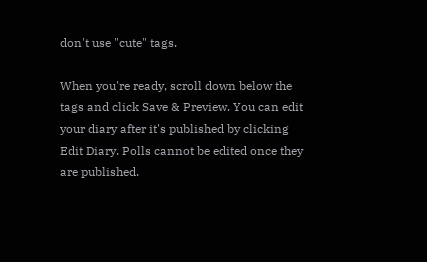don't use "cute" tags.

When you're ready, scroll down below the tags and click Save & Preview. You can edit your diary after it's published by clicking Edit Diary. Polls cannot be edited once they are published.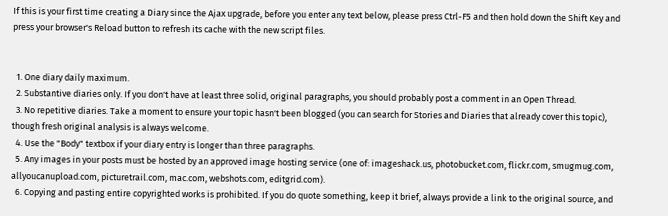If this is your first time creating a Diary since the Ajax upgrade, before you enter any text below, please press Ctrl-F5 and then hold down the Shift Key and press your browser's Reload button to refresh its cache with the new script files.


  1. One diary daily maximum.
  2. Substantive diaries only. If you don't have at least three solid, original paragraphs, you should probably post a comment in an Open Thread.
  3. No repetitive diaries. Take a moment to ensure your topic hasn't been blogged (you can search for Stories and Diaries that already cover this topic), though fresh original analysis is always welcome.
  4. Use the "Body" textbox if your diary entry is longer than three paragraphs.
  5. Any images in your posts must be hosted by an approved image hosting service (one of: imageshack.us, photobucket.com, flickr.com, smugmug.com, allyoucanupload.com, picturetrail.com, mac.com, webshots.com, editgrid.com).
  6. Copying and pasting entire copyrighted works is prohibited. If you do quote something, keep it brief, always provide a link to the original source, and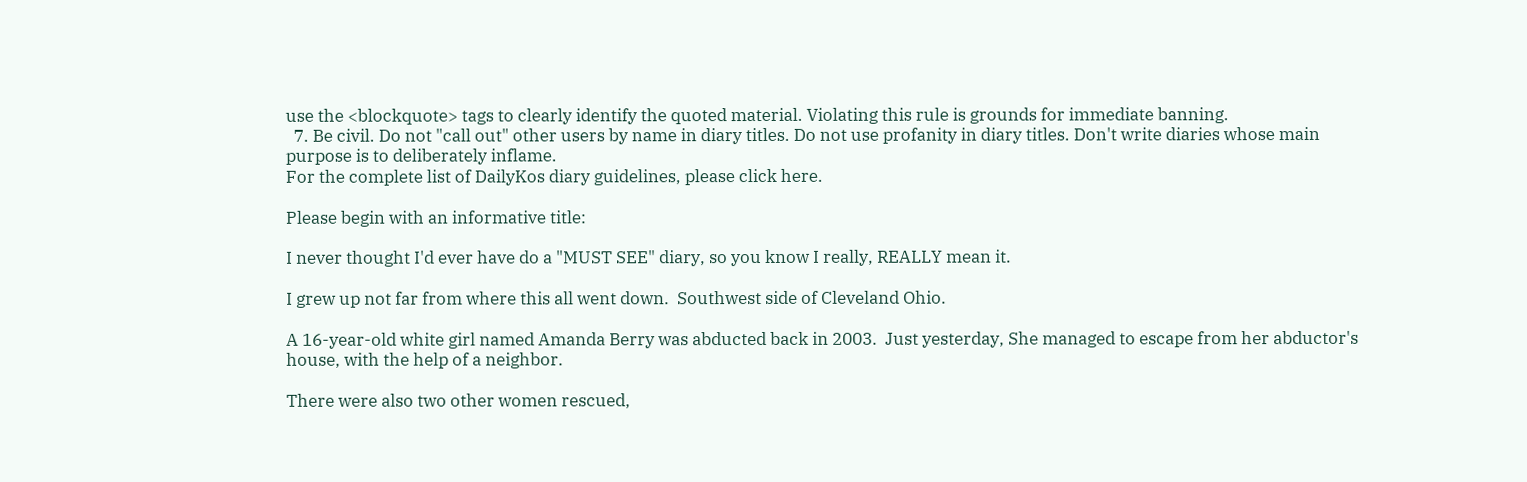use the <blockquote> tags to clearly identify the quoted material. Violating this rule is grounds for immediate banning.
  7. Be civil. Do not "call out" other users by name in diary titles. Do not use profanity in diary titles. Don't write diaries whose main purpose is to deliberately inflame.
For the complete list of DailyKos diary guidelines, please click here.

Please begin with an informative title:

I never thought I'd ever have do a "MUST SEE" diary, so you know I really, REALLY mean it.

I grew up not far from where this all went down.  Southwest side of Cleveland Ohio.

A 16-year-old white girl named Amanda Berry was abducted back in 2003.  Just yesterday, She managed to escape from her abductor's house, with the help of a neighbor.

There were also two other women rescued,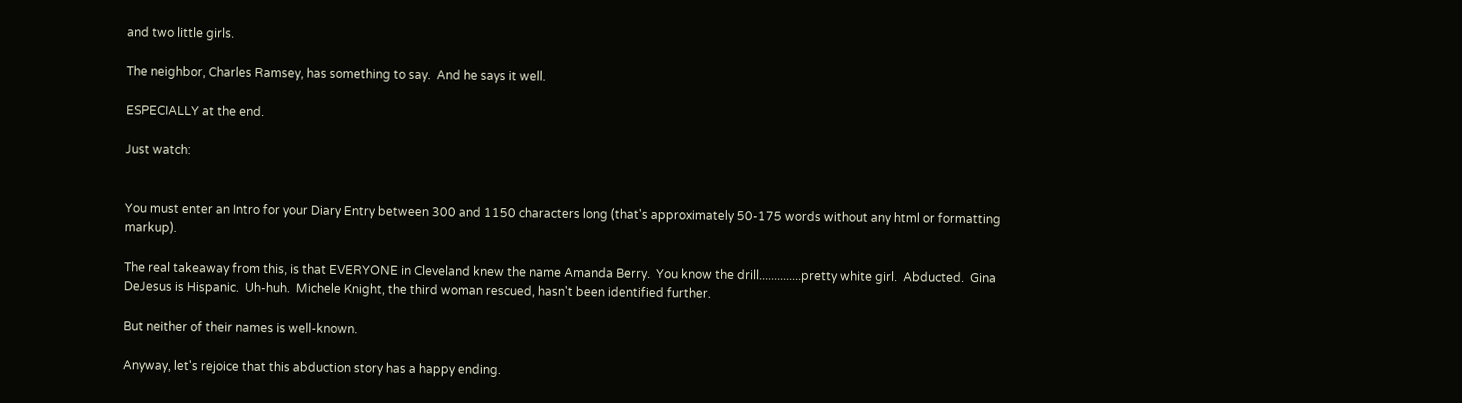and two little girls.

The neighbor, Charles Ramsey, has something to say.  And he says it well.

ESPECIALLY at the end.

Just watch:


You must enter an Intro for your Diary Entry between 300 and 1150 characters long (that's approximately 50-175 words without any html or formatting markup).

The real takeaway from this, is that EVERYONE in Cleveland knew the name Amanda Berry.  You know the drill..............pretty white girl.  Abducted.  Gina DeJesus is Hispanic.  Uh-huh.  Michele Knight, the third woman rescued, hasn't been identified further.

But neither of their names is well-known.

Anyway, let's rejoice that this abduction story has a happy ending.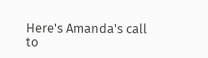Here's Amanda's call to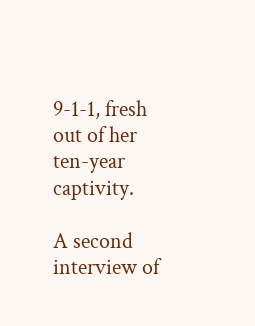9-1-1, fresh out of her ten-year captivity.

A second interview of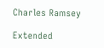Charles Ramsey

Extended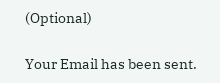(Optional)

Your Email has been sent.